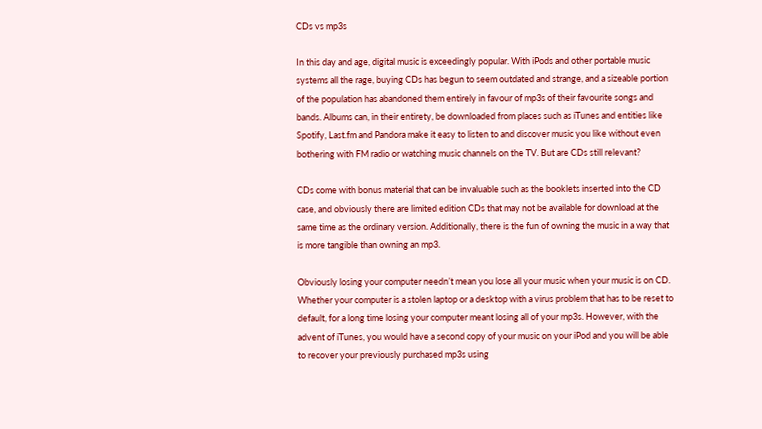CDs vs mp3s

In this day and age, digital music is exceedingly popular. With iPods and other portable music systems all the rage, buying CDs has begun to seem outdated and strange, and a sizeable portion of the population has abandoned them entirely in favour of mp3s of their favourite songs and bands. Albums can, in their entirety, be downloaded from places such as iTunes and entities like Spotify, Last.fm and Pandora make it easy to listen to and discover music you like without even bothering with FM radio or watching music channels on the TV. But are CDs still relevant?

CDs come with bonus material that can be invaluable such as the booklets inserted into the CD case, and obviously there are limited edition CDs that may not be available for download at the same time as the ordinary version. Additionally, there is the fun of owning the music in a way that is more tangible than owning an mp3.

Obviously losing your computer needn’t mean you lose all your music when your music is on CD. Whether your computer is a stolen laptop or a desktop with a virus problem that has to be reset to default, for a long time losing your computer meant losing all of your mp3s. However, with the advent of iTunes, you would have a second copy of your music on your iPod and you will be able to recover your previously purchased mp3s using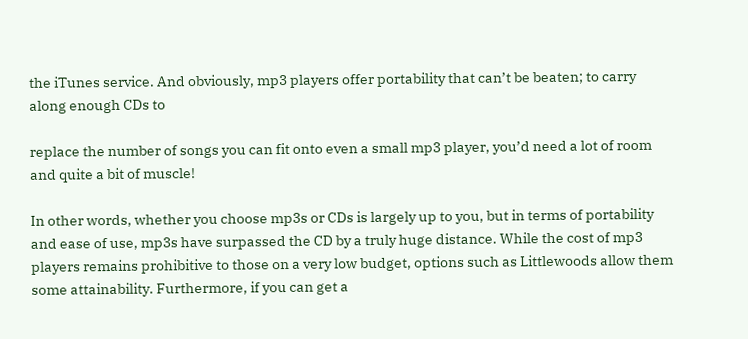the iTunes service. And obviously, mp3 players offer portability that can’t be beaten; to carry along enough CDs to

replace the number of songs you can fit onto even a small mp3 player, you’d need a lot of room and quite a bit of muscle!

In other words, whether you choose mp3s or CDs is largely up to you, but in terms of portability and ease of use, mp3s have surpassed the CD by a truly huge distance. While the cost of mp3 players remains prohibitive to those on a very low budget, options such as Littlewoods allow them some attainability. Furthermore, if you can get a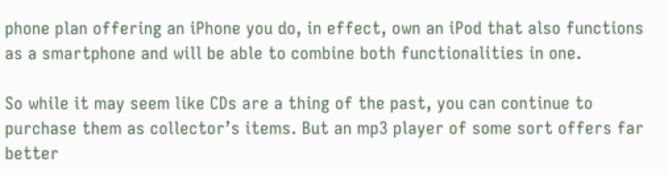phone plan offering an iPhone you do, in effect, own an iPod that also functions as a smartphone and will be able to combine both functionalities in one.

So while it may seem like CDs are a thing of the past, you can continue to purchase them as collector’s items. But an mp3 player of some sort offers far better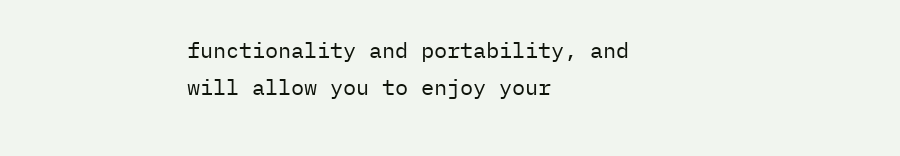functionality and portability, and will allow you to enjoy your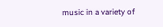music in a variety of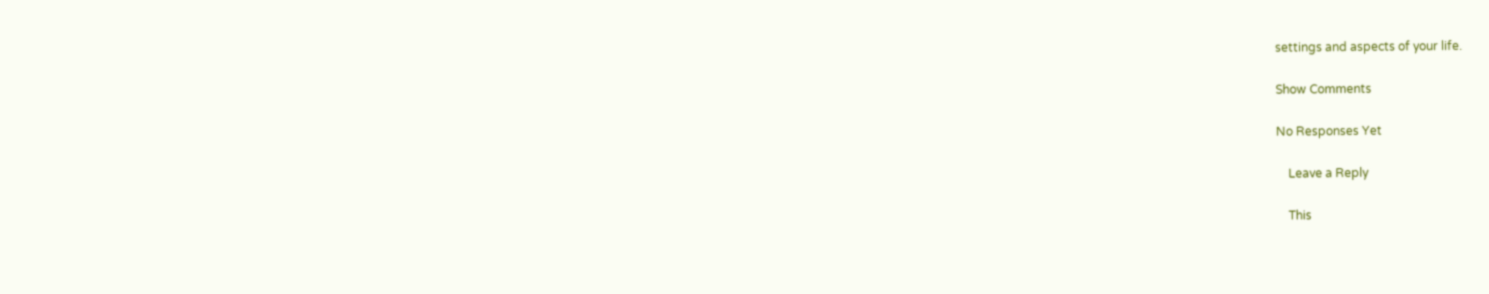settings and aspects of your life.

Show Comments

No Responses Yet

    Leave a Reply

    This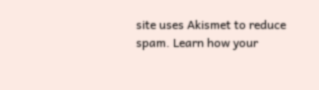site uses Akismet to reduce spam. Learn how your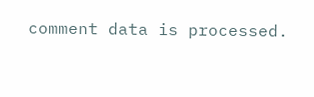comment data is processed.